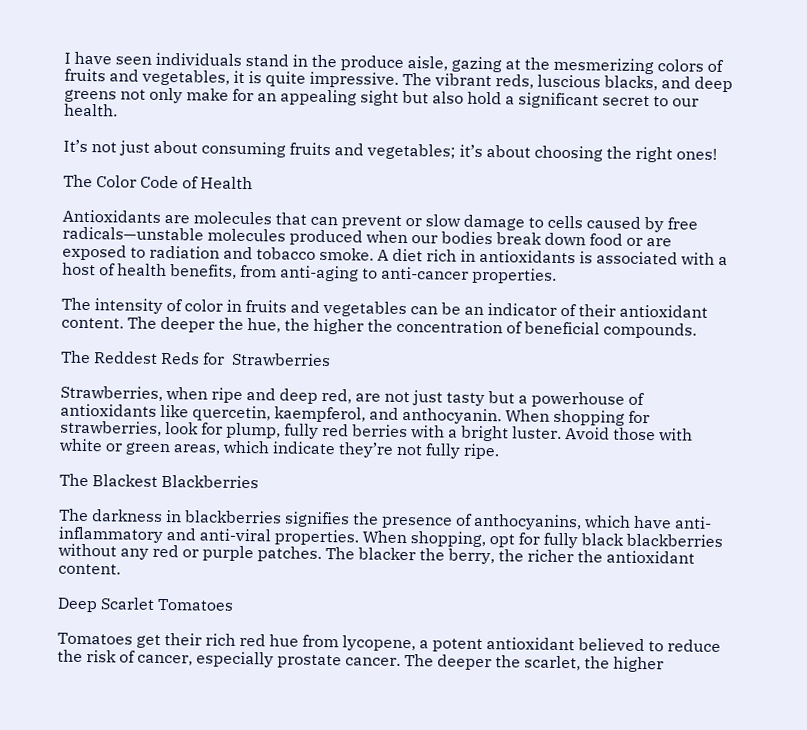I have seen individuals stand in the produce aisle, gazing at the mesmerizing colors of fruits and vegetables, it is quite impressive. The vibrant reds, luscious blacks, and deep greens not only make for an appealing sight but also hold a significant secret to our health.

It’s not just about consuming fruits and vegetables; it’s about choosing the right ones!

The Color Code of Health

Antioxidants are molecules that can prevent or slow damage to cells caused by free radicals—unstable molecules produced when our bodies break down food or are exposed to radiation and tobacco smoke. A diet rich in antioxidants is associated with a host of health benefits, from anti-aging to anti-cancer properties.

The intensity of color in fruits and vegetables can be an indicator of their antioxidant content. The deeper the hue, the higher the concentration of beneficial compounds.

The Reddest Reds for  Strawberries

Strawberries, when ripe and deep red, are not just tasty but a powerhouse of antioxidants like quercetin, kaempferol, and anthocyanin. When shopping for strawberries, look for plump, fully red berries with a bright luster. Avoid those with white or green areas, which indicate they’re not fully ripe.

The Blackest Blackberries

The darkness in blackberries signifies the presence of anthocyanins, which have anti-inflammatory and anti-viral properties. When shopping, opt for fully black blackberries without any red or purple patches. The blacker the berry, the richer the antioxidant content.

Deep Scarlet Tomatoes

Tomatoes get their rich red hue from lycopene, a potent antioxidant believed to reduce the risk of cancer, especially prostate cancer. The deeper the scarlet, the higher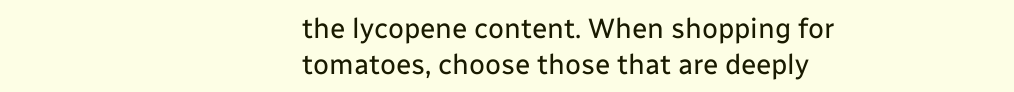the lycopene content. When shopping for tomatoes, choose those that are deeply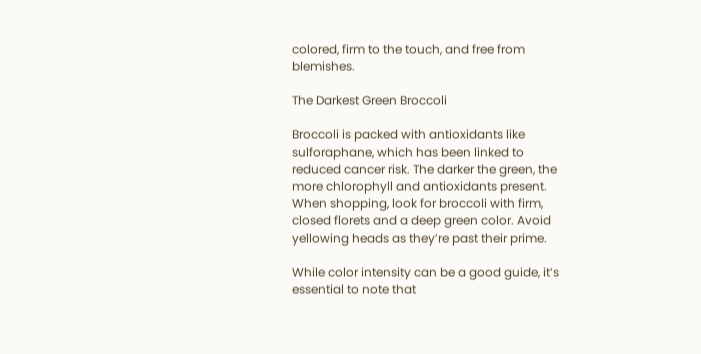colored, firm to the touch, and free from blemishes.

The Darkest Green Broccoli

Broccoli is packed with antioxidants like sulforaphane, which has been linked to reduced cancer risk. The darker the green, the more chlorophyll and antioxidants present. When shopping, look for broccoli with firm, closed florets and a deep green color. Avoid yellowing heads as they’re past their prime.

While color intensity can be a good guide, it’s essential to note that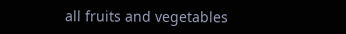all fruits and vegetables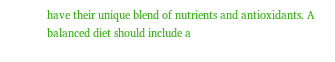have their unique blend of nutrients and antioxidants. A balanced diet should include a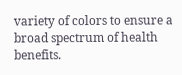variety of colors to ensure a broad spectrum of health benefits.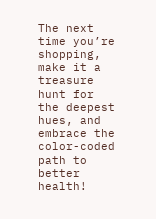The next time you’re shopping, make it a treasure hunt for the deepest hues, and embrace the color-coded path to better health!